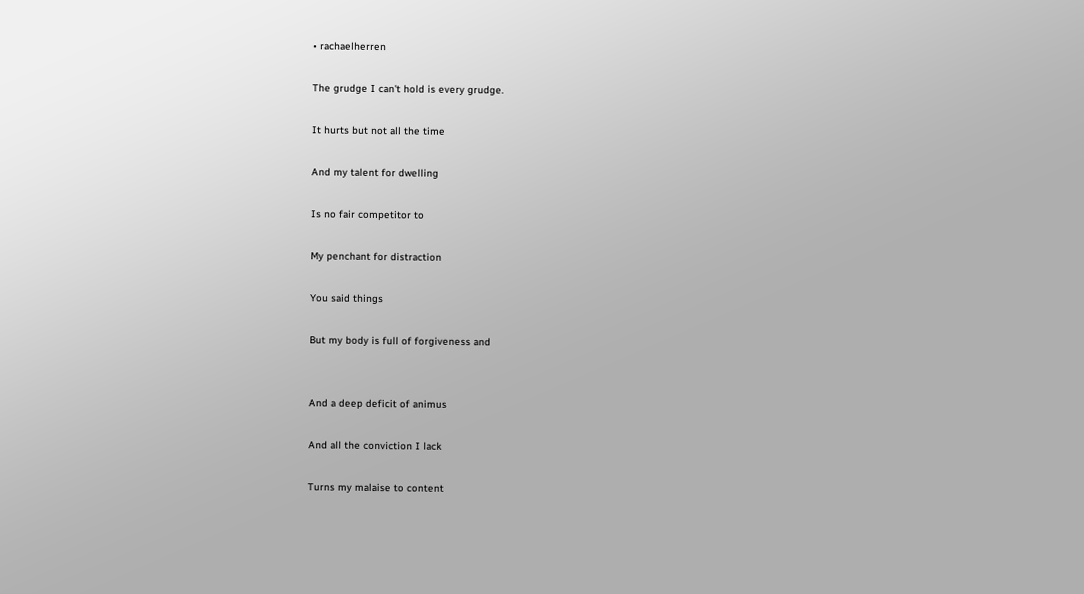• rachaelherren

The grudge I can't hold is every grudge.

It hurts but not all the time

And my talent for dwelling

Is no fair competitor to

My penchant for distraction

You said things

But my body is full of forgiveness and


And a deep deficit of animus

And all the conviction I lack

Turns my malaise to content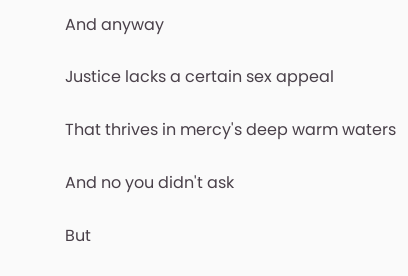And anyway

Justice lacks a certain sex appeal

That thrives in mercy's deep warm waters

And no you didn't ask

But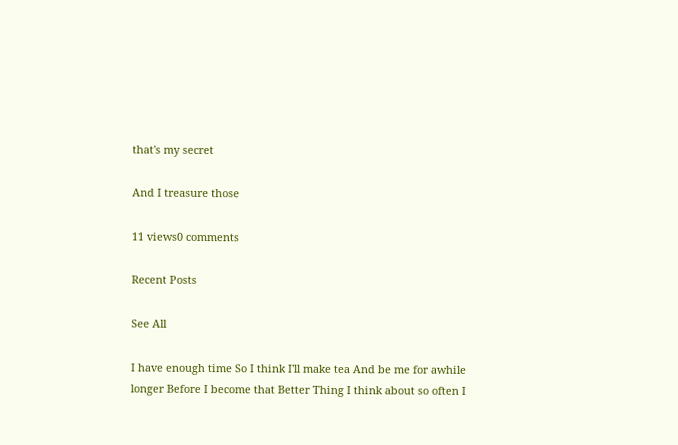that's my secret

And I treasure those

11 views0 comments

Recent Posts

See All

I have enough time So I think I'll make tea And be me for awhile longer Before I become that Better Thing I think about so often I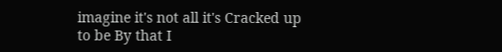imagine it's not all it's Cracked up to be By that I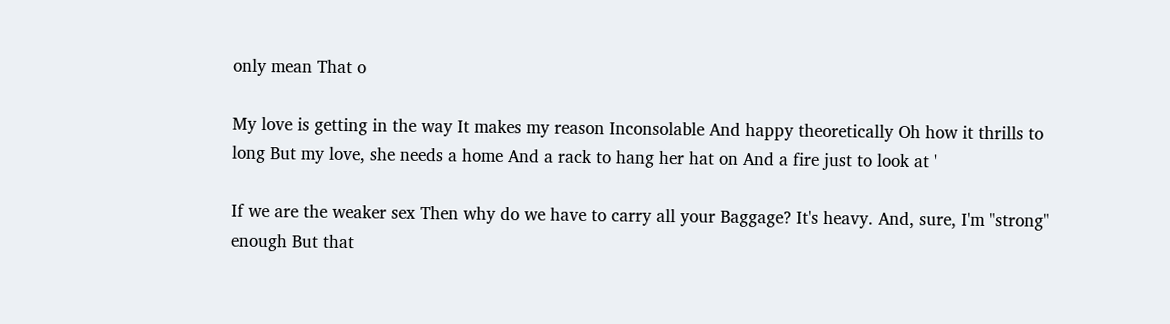only mean That o

My love is getting in the way It makes my reason Inconsolable And happy theoretically Oh how it thrills to long But my love, she needs a home And a rack to hang her hat on And a fire just to look at '

If we are the weaker sex Then why do we have to carry all your Baggage? It's heavy. And, sure, I'm "strong" enough But that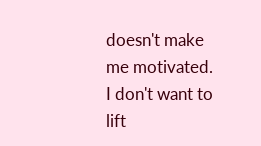doesn't make me motivated. I don't want to lift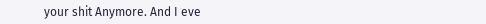your shit Anymore. And I eve